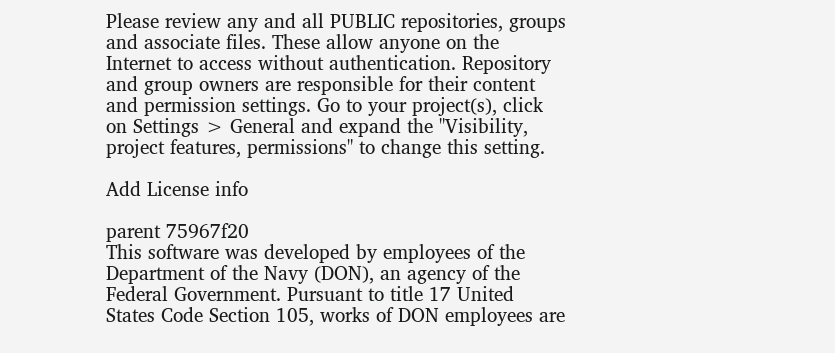Please review any and all PUBLIC repositories, groups and associate files. These allow anyone on the Internet to access without authentication. Repository and group owners are responsible for their content and permission settings. Go to your project(s), click on Settings > General and expand the "Visibility, project features, permissions" to change this setting.

Add License info

parent 75967f20
This software was developed by employees of the Department of the Navy (DON), an agency of the Federal Government. Pursuant to title 17 United States Code Section 105, works of DON employees are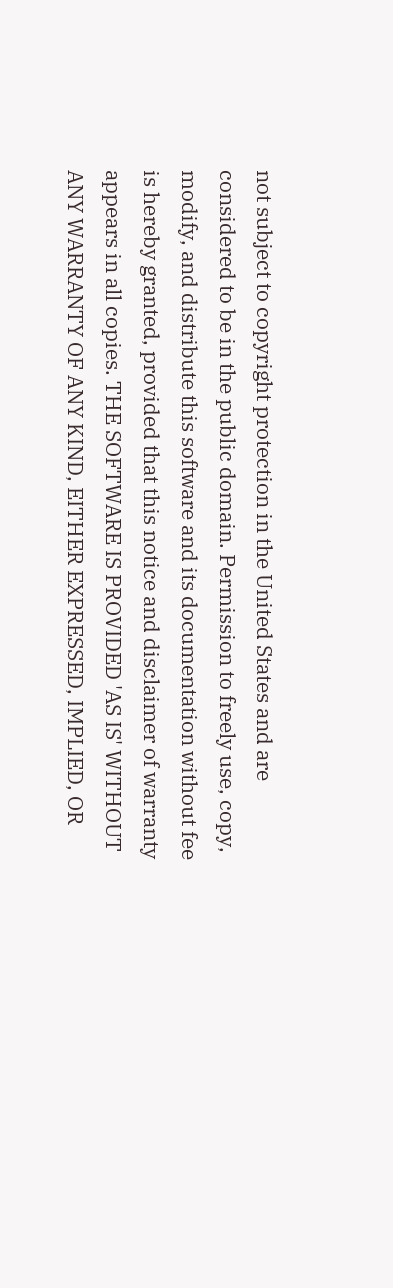not subject to copyright protection in the United States and are considered to be in the public domain. Permission to freely use, copy, modify, and distribute this software and its documentation without fee is hereby granted, provided that this notice and disclaimer of warranty appears in all copies. THE SOFTWARE IS PROVIDED 'AS IS' WITHOUT ANY WARRANTY OF ANY KIND, EITHER EXPRESSED, IMPLIED, OR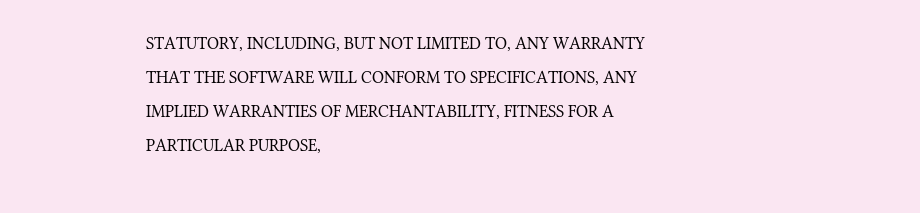STATUTORY, INCLUDING, BUT NOT LIMITED TO, ANY WARRANTY THAT THE SOFTWARE WILL CONFORM TO SPECIFICATIONS, ANY IMPLIED WARRANTIES OF MERCHANTABILITY, FITNESS FOR A PARTICULAR PURPOSE,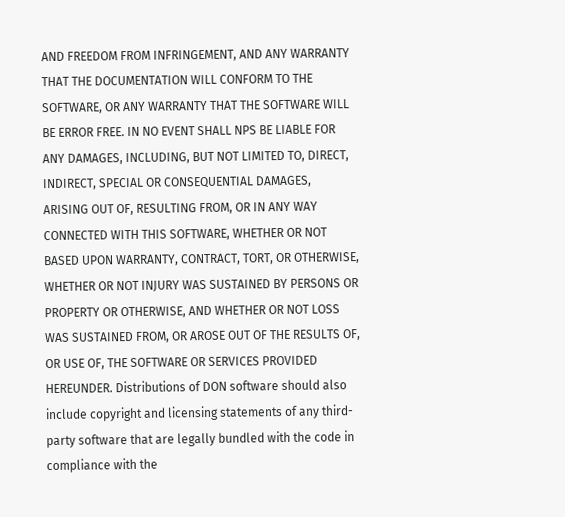AND FREEDOM FROM INFRINGEMENT, AND ANY WARRANTY THAT THE DOCUMENTATION WILL CONFORM TO THE SOFTWARE, OR ANY WARRANTY THAT THE SOFTWARE WILL BE ERROR FREE. IN NO EVENT SHALL NPS BE LIABLE FOR ANY DAMAGES, INCLUDING, BUT NOT LIMITED TO, DIRECT, INDIRECT, SPECIAL OR CONSEQUENTIAL DAMAGES, ARISING OUT OF, RESULTING FROM, OR IN ANY WAY CONNECTED WITH THIS SOFTWARE, WHETHER OR NOT BASED UPON WARRANTY, CONTRACT, TORT, OR OTHERWISE, WHETHER OR NOT INJURY WAS SUSTAINED BY PERSONS OR PROPERTY OR OTHERWISE, AND WHETHER OR NOT LOSS WAS SUSTAINED FROM, OR AROSE OUT OF THE RESULTS OF, OR USE OF, THE SOFTWARE OR SERVICES PROVIDED HEREUNDER. Distributions of DON software should also include copyright and licensing statements of any third-party software that are legally bundled with the code in compliance with the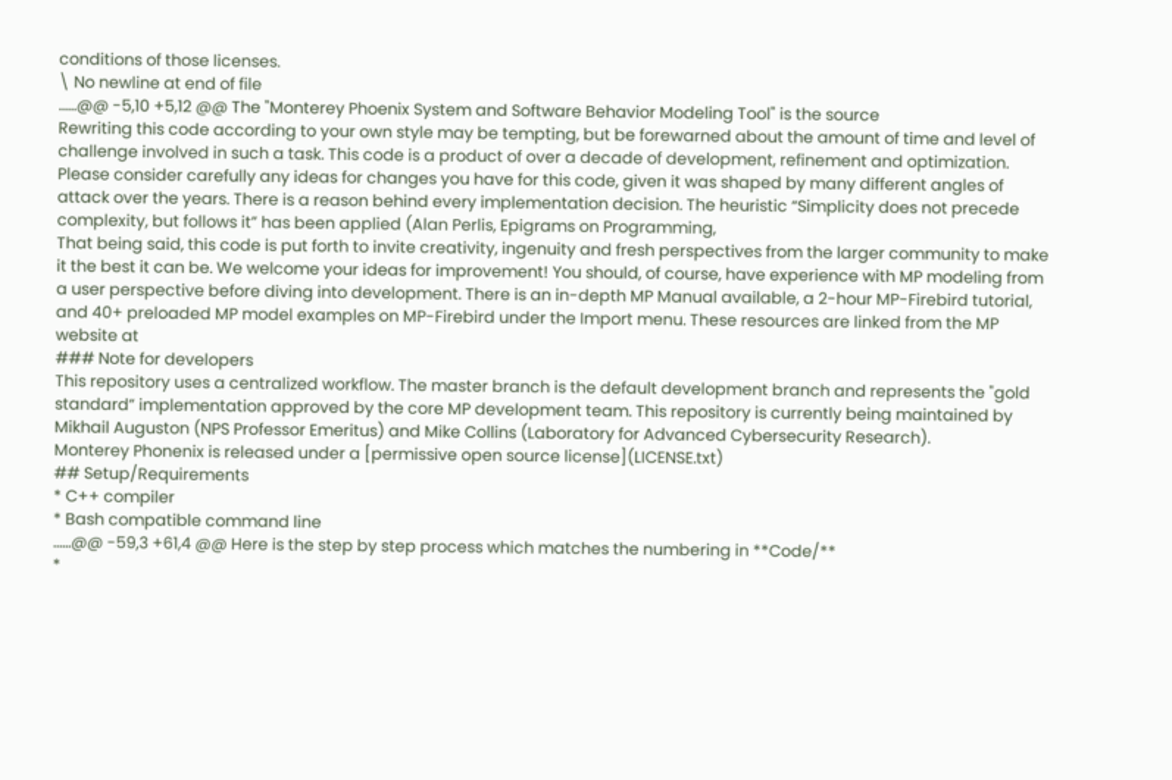conditions of those licenses.
\ No newline at end of file
......@@ -5,10 +5,12 @@ The "Monterey Phoenix System and Software Behavior Modeling Tool" is the source
Rewriting this code according to your own style may be tempting, but be forewarned about the amount of time and level of challenge involved in such a task. This code is a product of over a decade of development, refinement and optimization. Please consider carefully any ideas for changes you have for this code, given it was shaped by many different angles of attack over the years. There is a reason behind every implementation decision. The heuristic “Simplicity does not precede complexity, but follows it” has been applied (Alan Perlis, Epigrams on Programming,
That being said, this code is put forth to invite creativity, ingenuity and fresh perspectives from the larger community to make it the best it can be. We welcome your ideas for improvement! You should, of course, have experience with MP modeling from a user perspective before diving into development. There is an in-depth MP Manual available, a 2-hour MP-Firebird tutorial, and 40+ preloaded MP model examples on MP-Firebird under the Import menu. These resources are linked from the MP website at
### Note for developers
This repository uses a centralized workflow. The master branch is the default development branch and represents the "gold standard” implementation approved by the core MP development team. This repository is currently being maintained by Mikhail Auguston (NPS Professor Emeritus) and Mike Collins (Laboratory for Advanced Cybersecurity Research).
Monterey Phonenix is released under a [permissive open source license](LICENSE.txt)
## Setup/Requirements
* C++ compiler
* Bash compatible command line
......@@ -59,3 +61,4 @@ Here is the step by step process which matches the numbering in **Code/**
*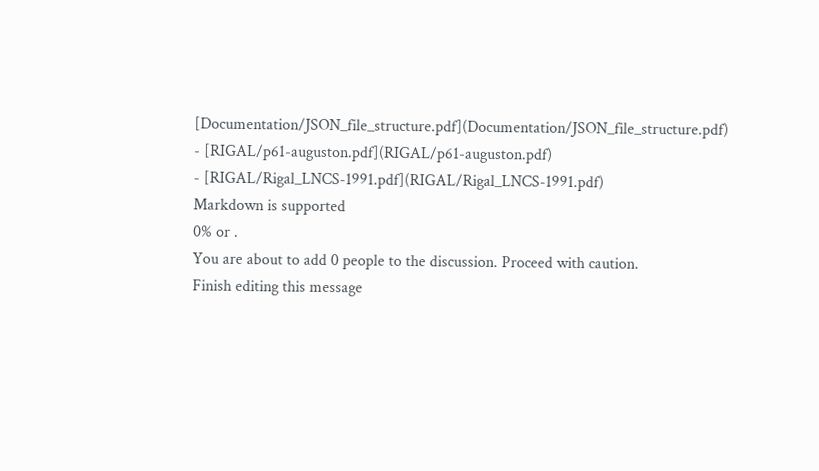[Documentation/JSON_file_structure.pdf](Documentation/JSON_file_structure.pdf)
- [RIGAL/p61-auguston.pdf](RIGAL/p61-auguston.pdf)
- [RIGAL/Rigal_LNCS-1991.pdf](RIGAL/Rigal_LNCS-1991.pdf)
Markdown is supported
0% or .
You are about to add 0 people to the discussion. Proceed with caution.
Finish editing this message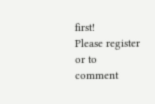first!
Please register or to comment